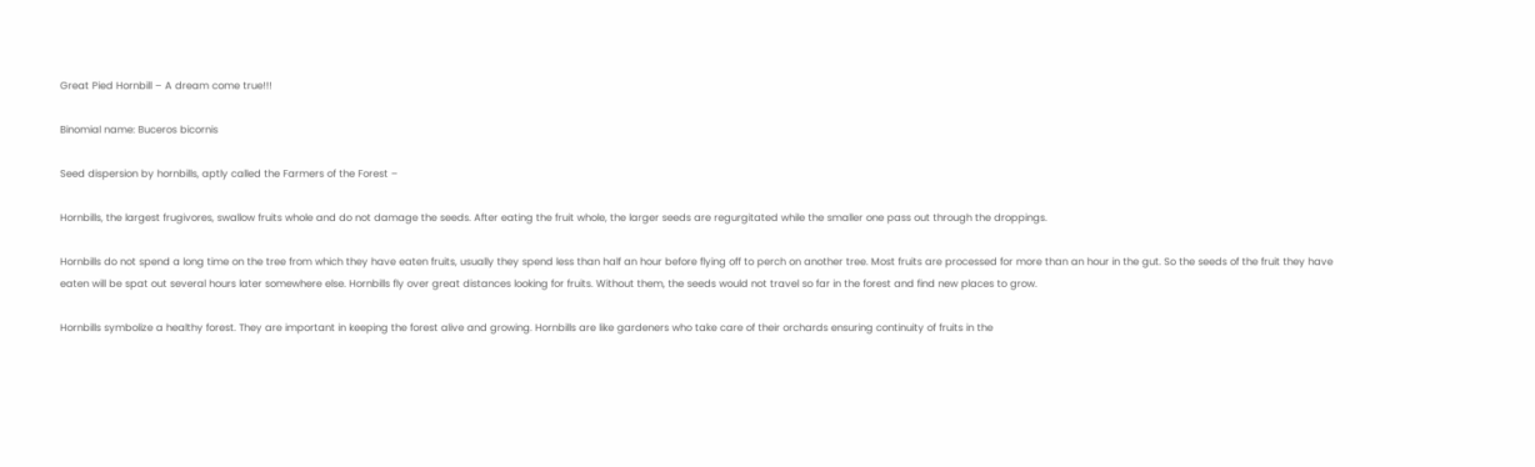Great Pied Hornbill – A dream come true!!!

Binomial name: Buceros bicornis

Seed dispersion by hornbills, aptly called the Farmers of the Forest –

Hornbills, the largest frugivores, swallow fruits whole and do not damage the seeds. After eating the fruit whole, the larger seeds are regurgitated while the smaller one pass out through the droppings.

Hornbills do not spend a long time on the tree from which they have eaten fruits, usually they spend less than half an hour before flying off to perch on another tree. Most fruits are processed for more than an hour in the gut. So the seeds of the fruit they have eaten will be spat out several hours later somewhere else. Hornbills fly over great distances looking for fruits. Without them, the seeds would not travel so far in the forest and find new places to grow.

Hornbills symbolize a healthy forest. They are important in keeping the forest alive and growing. Hornbills are like gardeners who take care of their orchards ensuring continuity of fruits in the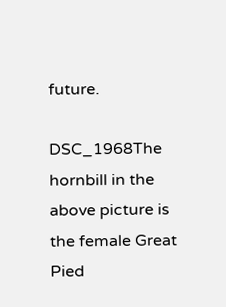future.

DSC_1968The hornbill in the above picture is the female Great Pied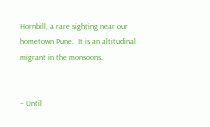Hornbill, a rare sighting near our hometown Pune.  It is an altitudinal migrant in the monsoons.


– Until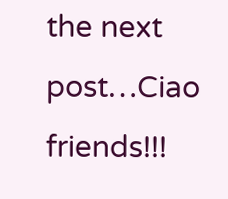the next post…Ciao friends!!!